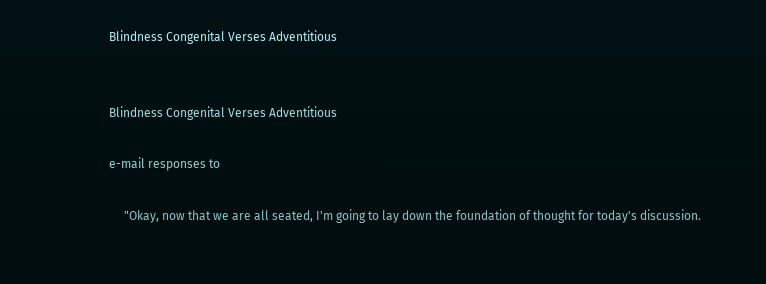Blindness Congenital Verses Adventitious


Blindness Congenital Verses Adventitious

e-mail responses to

     "Okay, now that we are all seated, I'm going to lay down the foundation of thought for today's discussion.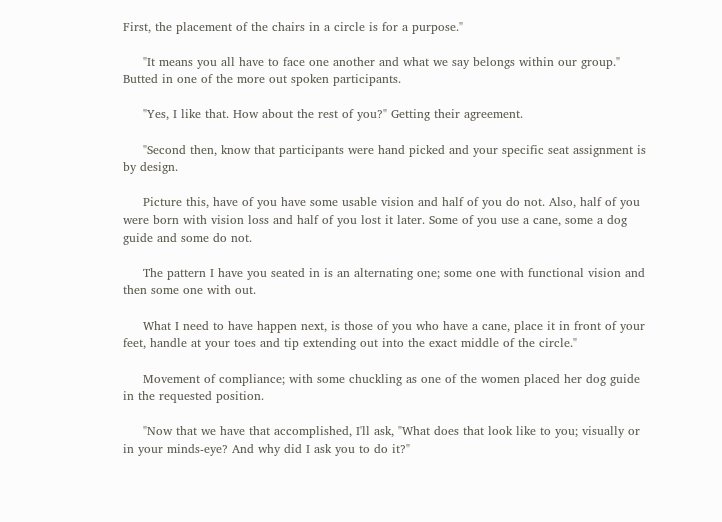First, the placement of the chairs in a circle is for a purpose."

     "It means you all have to face one another and what we say belongs within our group." Butted in one of the more out spoken participants.

     "Yes, I like that. How about the rest of you?" Getting their agreement.

     "Second then, know that participants were hand picked and your specific seat assignment is by design.

     Picture this, have of you have some usable vision and half of you do not. Also, half of you were born with vision loss and half of you lost it later. Some of you use a cane, some a dog guide and some do not.

     The pattern I have you seated in is an alternating one; some one with functional vision and then some one with out.

     What I need to have happen next, is those of you who have a cane, place it in front of your feet, handle at your toes and tip extending out into the exact middle of the circle."

     Movement of compliance; with some chuckling as one of the women placed her dog guide in the requested position.

     "Now that we have that accomplished, I'll ask, "What does that look like to you; visually or in your minds-eye? And why did I ask you to do it?"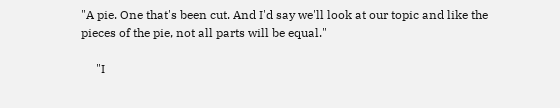"A pie. One that's been cut. And I'd say we'll look at our topic and like the pieces of the pie, not all parts will be equal."

     "I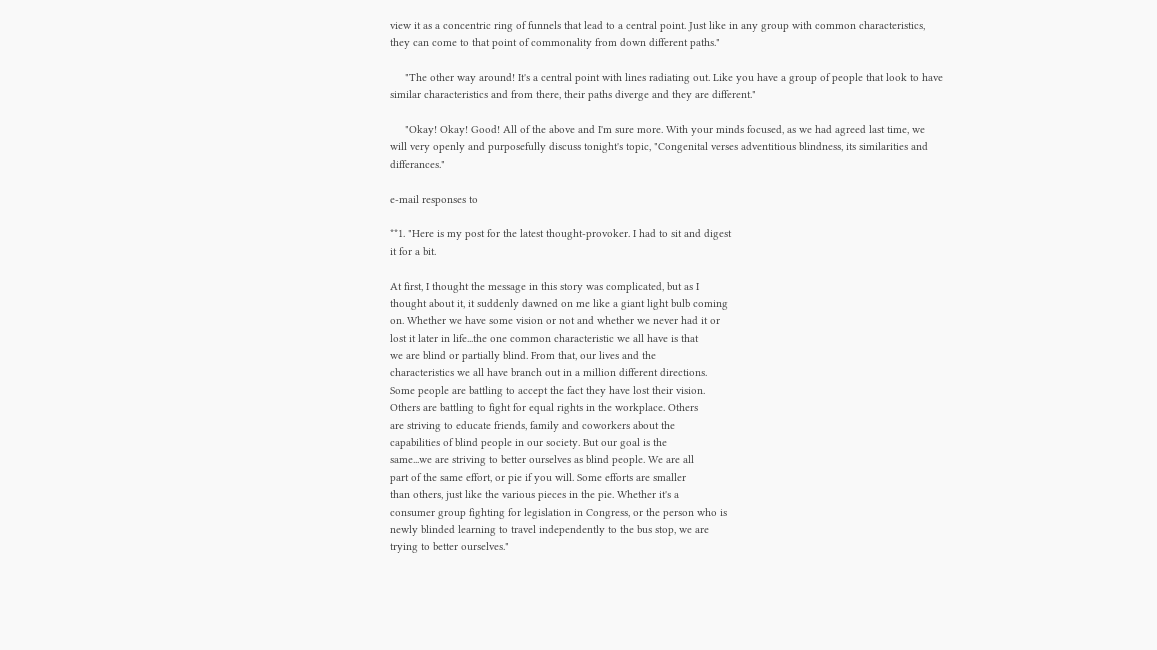view it as a concentric ring of funnels that lead to a central point. Just like in any group with common characteristics, they can come to that point of commonality from down different paths."

     "The other way around! It's a central point with lines radiating out. Like you have a group of people that look to have similar characteristics and from there, their paths diverge and they are different."

     "Okay! Okay! Good! All of the above and I'm sure more. With your minds focused, as we had agreed last time, we will very openly and purposefully discuss tonight's topic, "Congenital verses adventitious blindness, its similarities and differances."

e-mail responses to

**1. "Here is my post for the latest thought-provoker. I had to sit and digest
it for a bit.

At first, I thought the message in this story was complicated, but as I
thought about it, it suddenly dawned on me like a giant light bulb coming
on. Whether we have some vision or not and whether we never had it or
lost it later in life...the one common characteristic we all have is that
we are blind or partially blind. From that, our lives and the
characteristics we all have branch out in a million different directions.
Some people are battling to accept the fact they have lost their vision.
Others are battling to fight for equal rights in the workplace. Others
are striving to educate friends, family and coworkers about the
capabilities of blind people in our society. But our goal is the
same...we are striving to better ourselves as blind people. We are all
part of the same effort, or pie if you will. Some efforts are smaller
than others, just like the various pieces in the pie. Whether it's a
consumer group fighting for legislation in Congress, or the person who is
newly blinded learning to travel independently to the bus stop, we are
trying to better ourselves."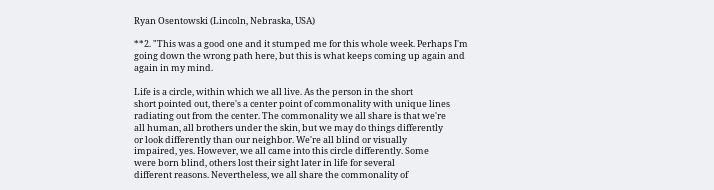Ryan Osentowski (Lincoln, Nebraska, USA)

**2. "This was a good one and it stumped me for this whole week. Perhaps I'm
going down the wrong path here, but this is what keeps coming up again and
again in my mind.

Life is a circle, within which we all live. As the person in the short
short pointed out, there's a center point of commonality with unique lines
radiating out from the center. The commonality we all share is that we're
all human, all brothers under the skin, but we may do things differently
or look differently than our neighbor. We're all blind or visually
impaired, yes. However, we all came into this circle differently. Some
were born blind, others lost their sight later in life for several
different reasons. Nevertheless, we all share the commonality of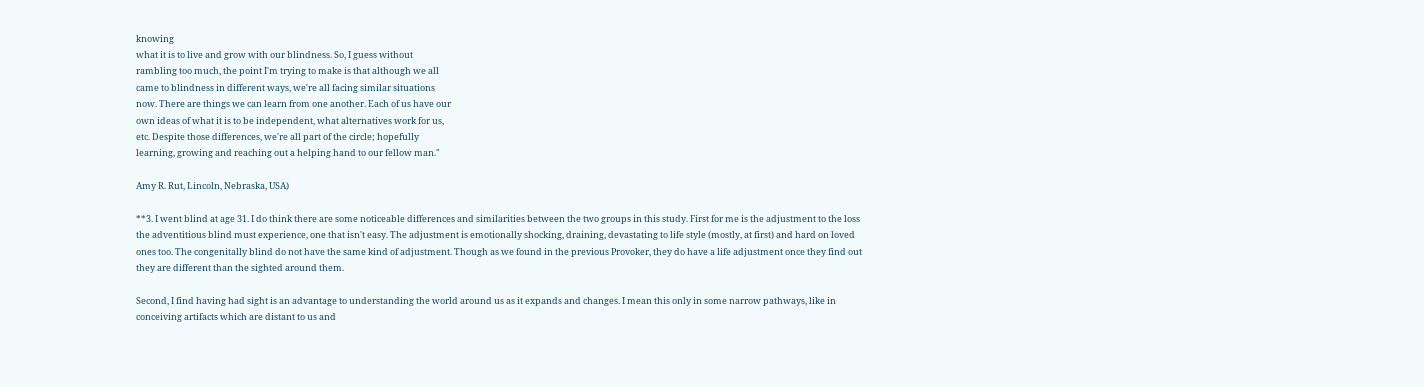knowing
what it is to live and grow with our blindness. So, I guess without
rambling too much, the point I'm trying to make is that although we all
came to blindness in different ways, we're all facing similar situations
now. There are things we can learn from one another. Each of us have our
own ideas of what it is to be independent, what alternatives work for us,
etc. Despite those differences, we're all part of the circle; hopefully
learning, growing and reaching out a helping hand to our fellow man."

Amy R. Rut, Lincoln, Nebraska, USA)

**3. I went blind at age 31. I do think there are some noticeable differences and similarities between the two groups in this study. First for me is the adjustment to the loss the adventitious blind must experience, one that isn't easy. The adjustment is emotionally shocking, draining, devastating to life style (mostly, at first) and hard on loved ones too. The congenitally blind do not have the same kind of adjustment. Though as we found in the previous Provoker, they do have a life adjustment once they find out they are different than the sighted around them.

Second, I find having had sight is an advantage to understanding the world around us as it expands and changes. I mean this only in some narrow pathways, like in conceiving artifacts which are distant to us and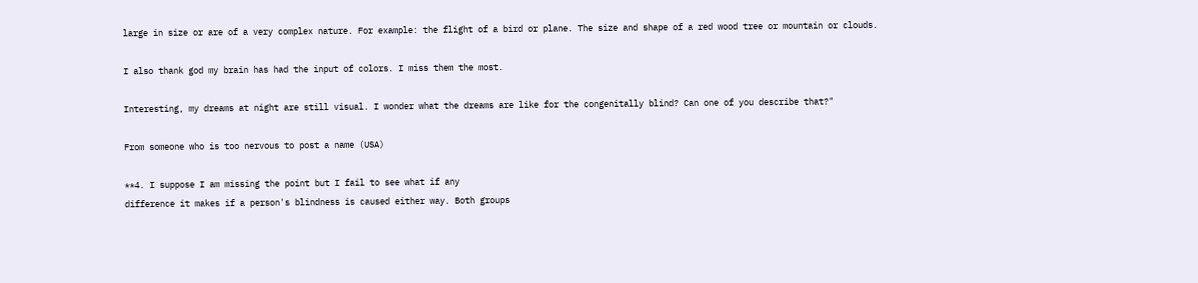large in size or are of a very complex nature. For example: the flight of a bird or plane. The size and shape of a red wood tree or mountain or clouds.

I also thank god my brain has had the input of colors. I miss them the most.

Interesting, my dreams at night are still visual. I wonder what the dreams are like for the congenitally blind? Can one of you describe that?"

From someone who is too nervous to post a name (USA)

**4. I suppose I am missing the point but I fail to see what if any
difference it makes if a person's blindness is caused either way. Both groups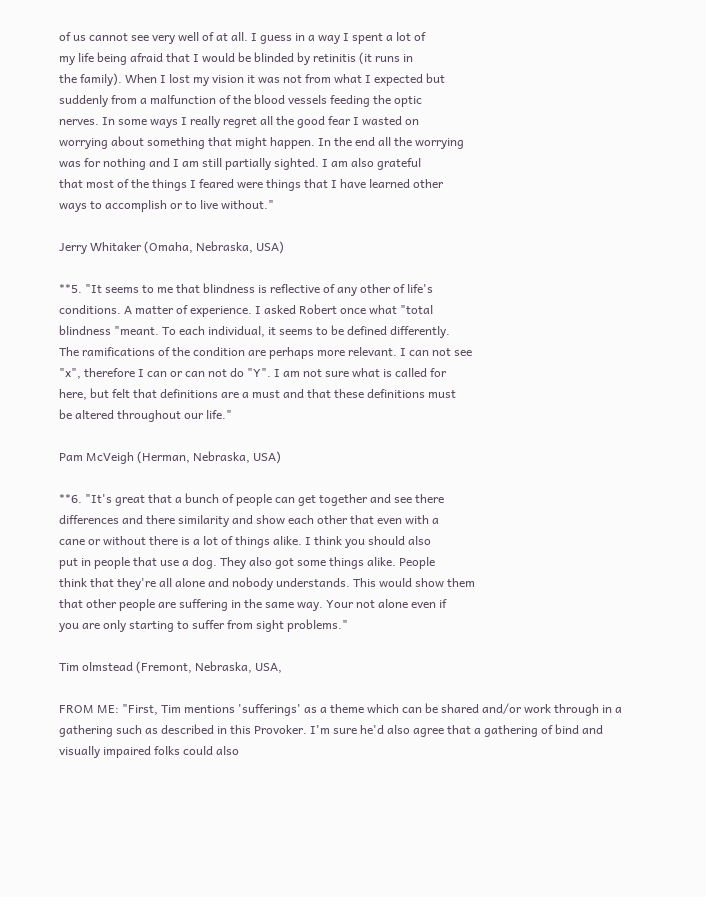of us cannot see very well of at all. I guess in a way I spent a lot of
my life being afraid that I would be blinded by retinitis (it runs in
the family). When I lost my vision it was not from what I expected but
suddenly from a malfunction of the blood vessels feeding the optic
nerves. In some ways I really regret all the good fear I wasted on
worrying about something that might happen. In the end all the worrying
was for nothing and I am still partially sighted. I am also grateful
that most of the things I feared were things that I have learned other
ways to accomplish or to live without."

Jerry Whitaker (Omaha, Nebraska, USA)

**5. "It seems to me that blindness is reflective of any other of life's
conditions. A matter of experience. I asked Robert once what "total
blindness "meant. To each individual, it seems to be defined differently.
The ramifications of the condition are perhaps more relevant. I can not see
"x", therefore I can or can not do "Y". I am not sure what is called for
here, but felt that definitions are a must and that these definitions must
be altered throughout our life."

Pam McVeigh (Herman, Nebraska, USA)

**6. "It's great that a bunch of people can get together and see there
differences and there similarity and show each other that even with a
cane or without there is a lot of things alike. I think you should also
put in people that use a dog. They also got some things alike. People
think that they're all alone and nobody understands. This would show them
that other people are suffering in the same way. Your not alone even if
you are only starting to suffer from sight problems."

Tim olmstead (Fremont, Nebraska, USA,

FROM ME: "First, Tim mentions 'sufferings' as a theme which can be shared and/or work through in a gathering such as described in this Provoker. I'm sure he'd also agree that a gathering of bind and visually impaired folks could also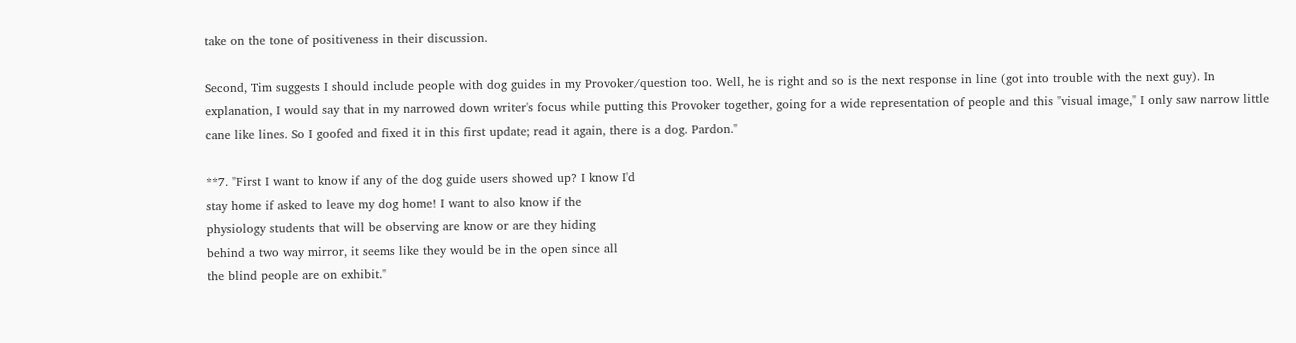take on the tone of positiveness in their discussion.

Second, Tim suggests I should include people with dog guides in my Provoker/question too. Well, he is right and so is the next response in line (got into trouble with the next guy). In explanation, I would say that in my narrowed down writer's focus while putting this Provoker together, going for a wide representation of people and this "visual image," I only saw narrow little cane like lines. So I goofed and fixed it in this first update; read it again, there is a dog. Pardon."

**7. "First I want to know if any of the dog guide users showed up? I know I'd
stay home if asked to leave my dog home! I want to also know if the
physiology students that will be observing are know or are they hiding
behind a two way mirror, it seems like they would be in the open since all
the blind people are on exhibit."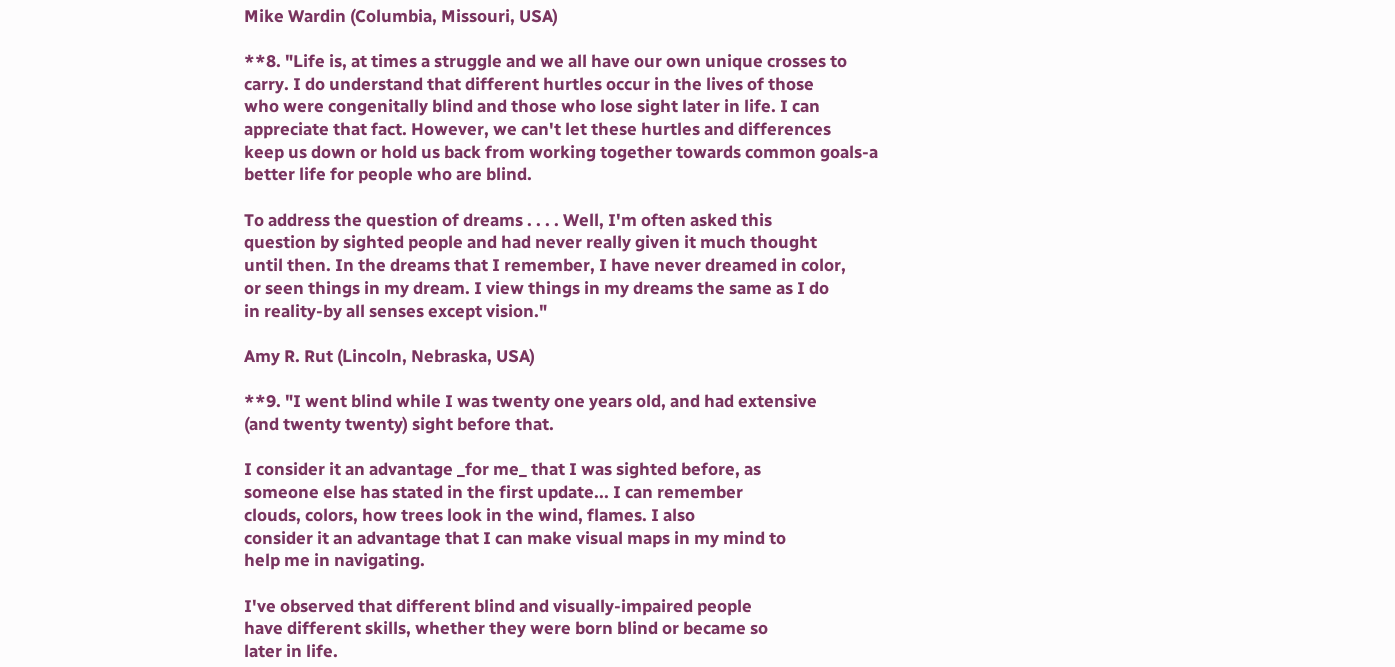Mike Wardin (Columbia, Missouri, USA)

**8. "Life is, at times a struggle and we all have our own unique crosses to
carry. I do understand that different hurtles occur in the lives of those
who were congenitally blind and those who lose sight later in life. I can
appreciate that fact. However, we can't let these hurtles and differences
keep us down or hold us back from working together towards common goals-a
better life for people who are blind.

To address the question of dreams . . . . Well, I'm often asked this
question by sighted people and had never really given it much thought
until then. In the dreams that I remember, I have never dreamed in color,
or seen things in my dream. I view things in my dreams the same as I do
in reality-by all senses except vision."

Amy R. Rut (Lincoln, Nebraska, USA)

**9. "I went blind while I was twenty one years old, and had extensive
(and twenty twenty) sight before that.

I consider it an advantage _for me_ that I was sighted before, as
someone else has stated in the first update... I can remember
clouds, colors, how trees look in the wind, flames. I also
consider it an advantage that I can make visual maps in my mind to
help me in navigating.

I've observed that different blind and visually-impaired people
have different skills, whether they were born blind or became so
later in life.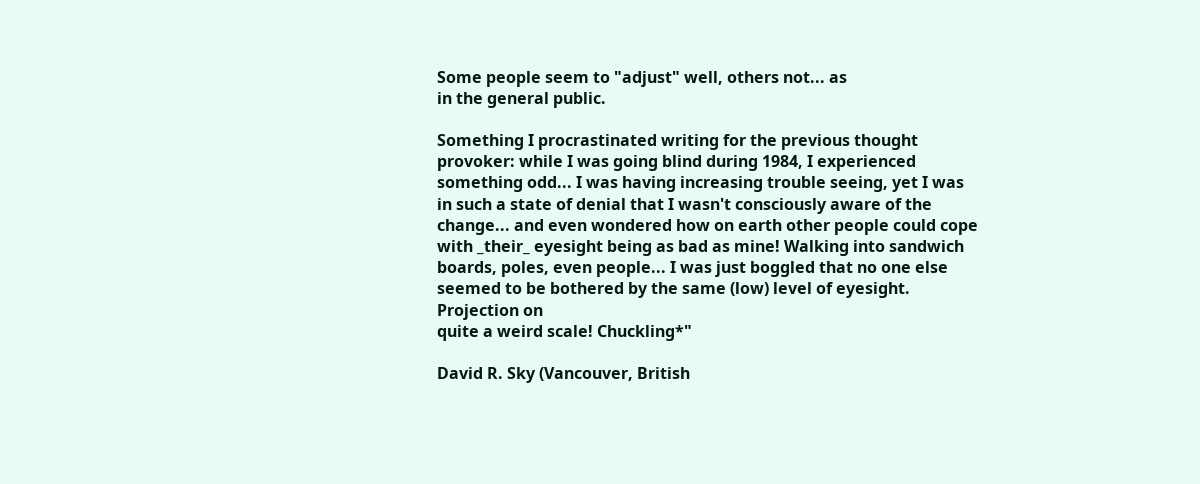Some people seem to "adjust" well, others not... as
in the general public.

Something I procrastinated writing for the previous thought
provoker: while I was going blind during 1984, I experienced
something odd... I was having increasing trouble seeing, yet I was
in such a state of denial that I wasn't consciously aware of the
change... and even wondered how on earth other people could cope
with _their_ eyesight being as bad as mine! Walking into sandwich
boards, poles, even people... I was just boggled that no one else
seemed to be bothered by the same (low) level of eyesight. Projection on
quite a weird scale! Chuckling*"

David R. Sky (Vancouver, British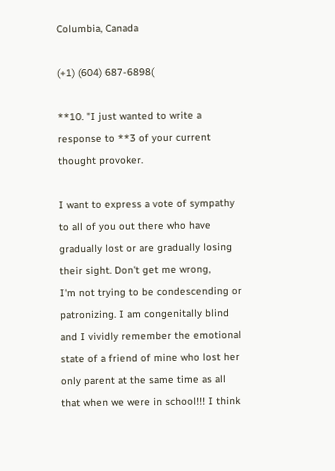Columbia, Canada

(+1) (604) 687-6898(

**10. "I just wanted to write a response to **3 of your current thought provoker.

I want to express a vote of sympathy to all of you out there who have
gradually lost or are gradually losing their sight. Don't get me wrong,
I'm not trying to be condescending or patronizing. I am congenitally blind
and I vividly remember the emotional state of a friend of mine who lost her
only parent at the same time as all that when we were in school!!! I think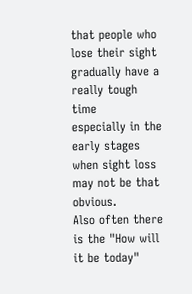that people who lose their sight gradually have a really tough time
especially in the early stages when sight loss may not be that obvious.
Also often there is the "How will it be today"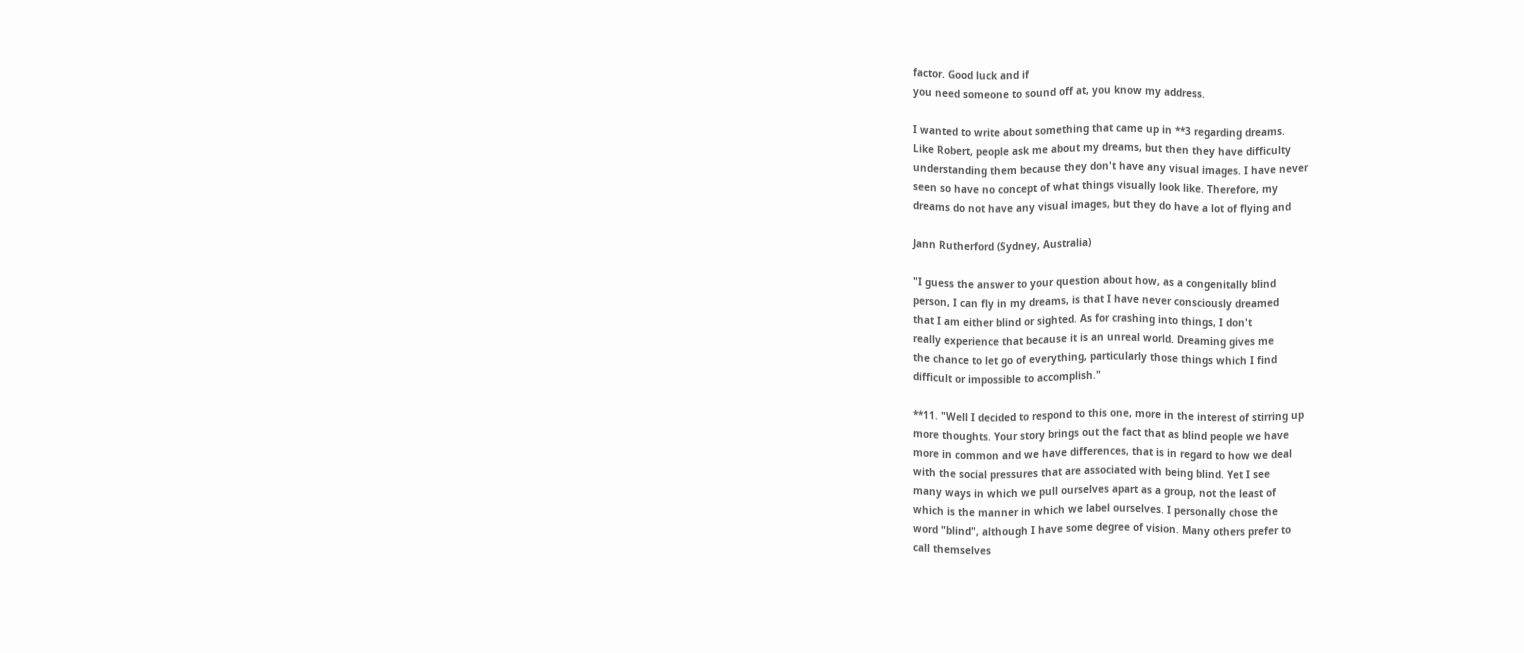factor. Good luck and if
you need someone to sound off at, you know my address.

I wanted to write about something that came up in **3 regarding dreams.
Like Robert, people ask me about my dreams, but then they have difficulty
understanding them because they don't have any visual images. I have never
seen so have no concept of what things visually look like. Therefore, my
dreams do not have any visual images, but they do have a lot of flying and

Jann Rutherford (Sydney, Australia)

"I guess the answer to your question about how, as a congenitally blind
person, I can fly in my dreams, is that I have never consciously dreamed
that I am either blind or sighted. As for crashing into things, I don't
really experience that because it is an unreal world. Dreaming gives me
the chance to let go of everything, particularly those things which I find
difficult or impossible to accomplish."

**11. "Well I decided to respond to this one, more in the interest of stirring up
more thoughts. Your story brings out the fact that as blind people we have
more in common and we have differences, that is in regard to how we deal
with the social pressures that are associated with being blind. Yet I see
many ways in which we pull ourselves apart as a group, not the least of
which is the manner in which we label ourselves. I personally chose the
word "blind", although I have some degree of vision. Many others prefer to
call themselves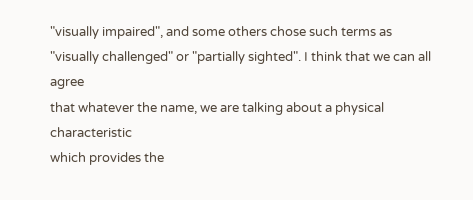"visually impaired", and some others chose such terms as
"visually challenged" or "partially sighted". I think that we can all agree
that whatever the name, we are talking about a physical characteristic
which provides the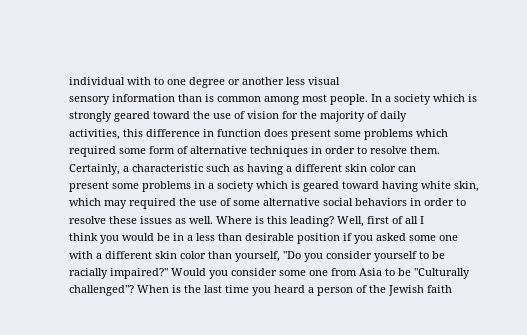individual with to one degree or another less visual
sensory information than is common among most people. In a society which is
strongly geared toward the use of vision for the majority of daily
activities, this difference in function does present some problems which
required some form of alternative techniques in order to resolve them.
Certainly, a characteristic such as having a different skin color can
present some problems in a society which is geared toward having white skin,
which may required the use of some alternative social behaviors in order to
resolve these issues as well. Where is this leading? Well, first of all I
think you would be in a less than desirable position if you asked some one
with a different skin color than yourself, "Do you consider yourself to be
racially impaired?" Would you consider some one from Asia to be "Culturally
challenged"? When is the last time you heard a person of the Jewish faith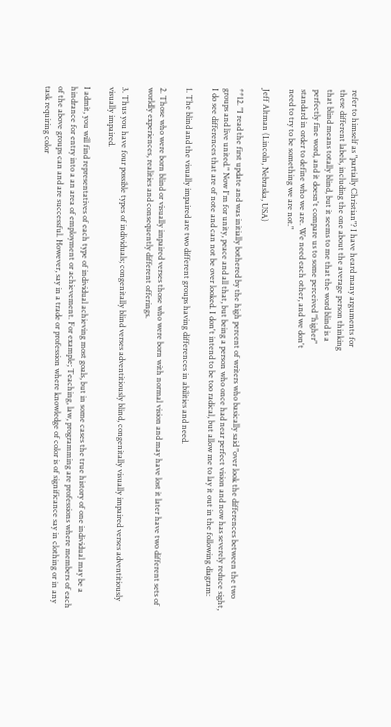refer to himself as "partially Christian"? I have heard many arguments for
these different labels, including the one about the average person thinking
that blind means totally blind, but it seems to me that the word blind is a
perfectly fine word, and it doesn't compare us to some perceived "higher"
standard in order to define who we are. We need each other, and we don't
need to try to be something we are not."

Jeff Altman (Lincoln, Nebraska, USA)

**12. "I read the first update and was initially bothered by the high percent of writers who basically said "over look the differences between the two groups and live united." Now I'm for unity, peace and all that, but being a person who once had near perfect vision and now has severely reduce sight, I do see differences that are of note and can not be over looked. I don't intend to be too radical, but allow me to lay it out in the following diagram:

1. The blind and the visually impaired are two different groups having differences in abilities and need.

2. Those who were born blind or visually impaired verses those who were born with normal vision and may have lost it later have two different sets of worldly experiences, realities and consequently different offerings.

3. Thus you have four possible types of individuals; congenitally blind verses adventitiously blind, congenitally visually impaired verses adventitiously visually impaired.

I admit, you will find representatives of each type of individual achieving most goals, but in some cases the true history of one individual may be a hindrance for entry into a an area of employment or achievement. For example; Teaching, law, programming are professions where members of each of the above groups can and are successful. However, say in a trade or profession where knowledge of color is of significance say in clothing or in any task requiring color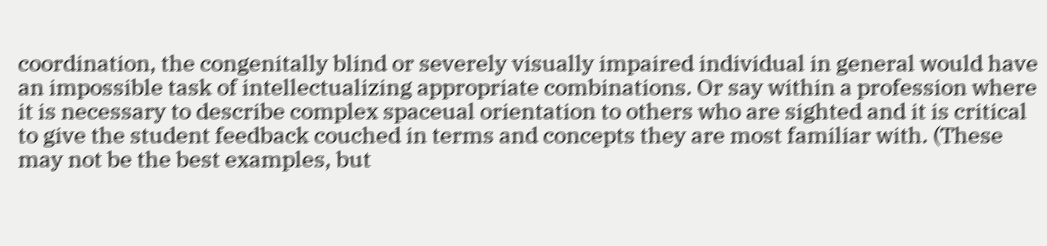coordination, the congenitally blind or severely visually impaired individual in general would have an impossible task of intellectualizing appropriate combinations. Or say within a profession where it is necessary to describe complex spaceual orientation to others who are sighted and it is critical to give the student feedback couched in terms and concepts they are most familiar with. (These may not be the best examples, but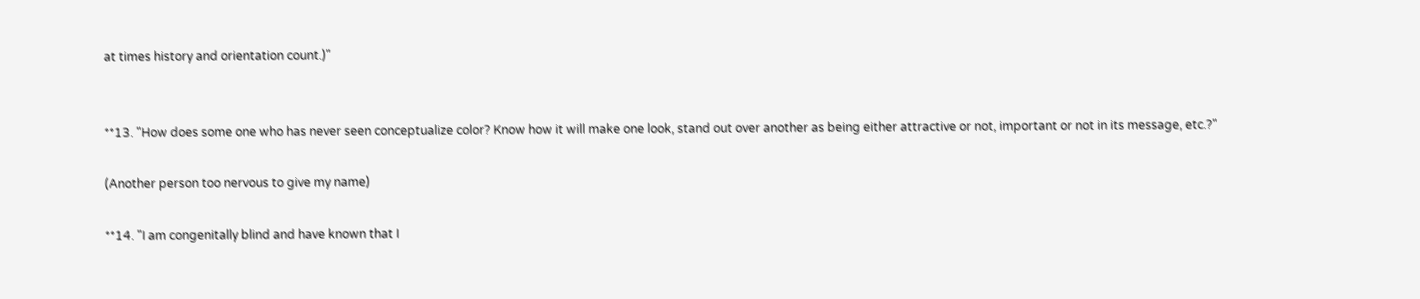at times history and orientation count.)"


**13. "How does some one who has never seen conceptualize color? Know how it will make one look, stand out over another as being either attractive or not, important or not in its message, etc.?"

(Another person too nervous to give my name)

**14. "I am congenitally blind and have known that I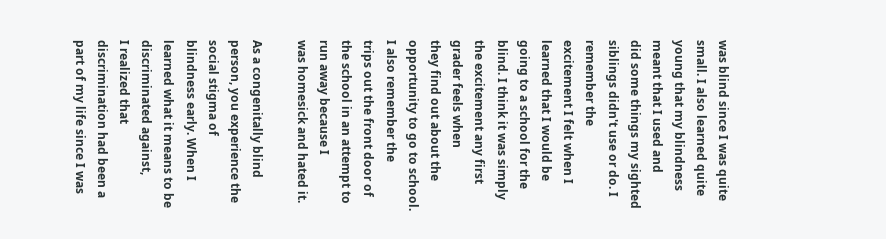was blind since I was quite
small. I also learned quite young that my blindness meant that I used and
did some things my sighted siblings didn't use or do. I remember the
excitement I felt when I learned that I would be going to a school for the
blind. I think it was simply the excitement any first grader feels when
they find out about the opportunity to go to school. I also remember the
trips out the front door of the school in an attempt to run away because I
was homesick and hated it.

As a congenitally blind person, you experience the social stigma of
blindness early. When I learned what it means to be discriminated against,
I realized that discrimination had been a part of my life since I was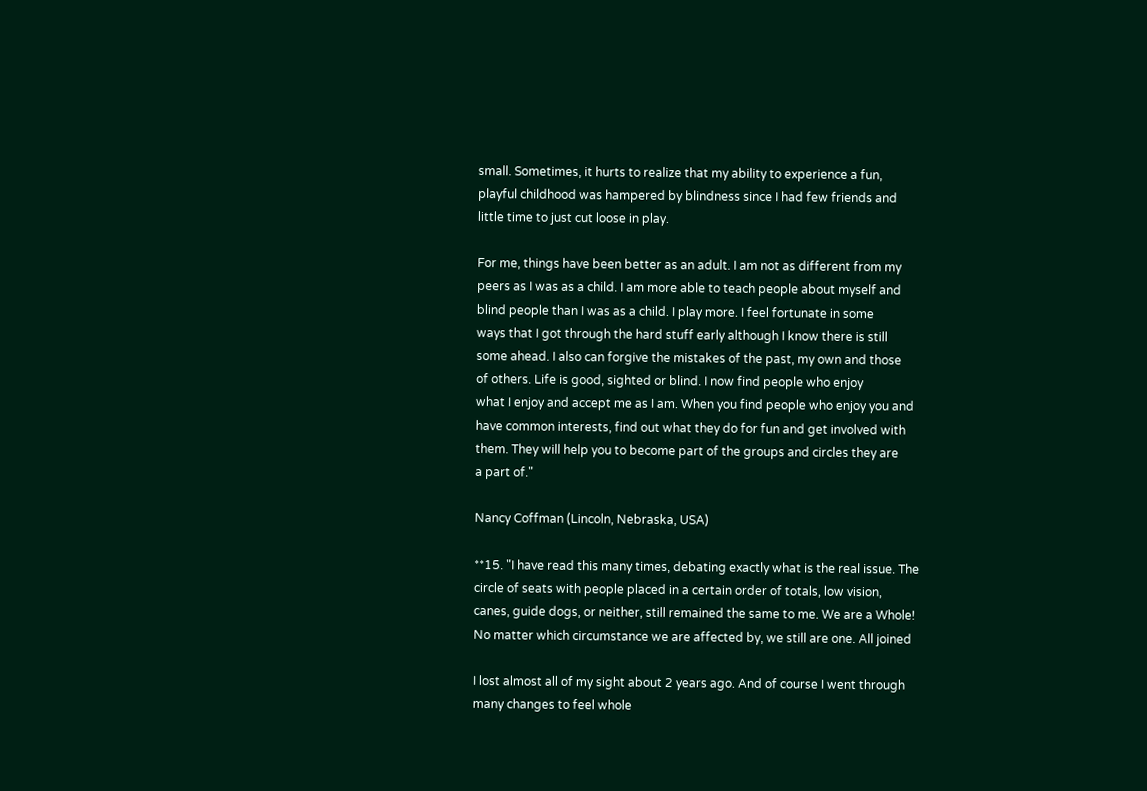small. Sometimes, it hurts to realize that my ability to experience a fun,
playful childhood was hampered by blindness since I had few friends and
little time to just cut loose in play.

For me, things have been better as an adult. I am not as different from my
peers as I was as a child. I am more able to teach people about myself and
blind people than I was as a child. I play more. I feel fortunate in some
ways that I got through the hard stuff early although I know there is still
some ahead. I also can forgive the mistakes of the past, my own and those
of others. Life is good, sighted or blind. I now find people who enjoy
what I enjoy and accept me as I am. When you find people who enjoy you and
have common interests, find out what they do for fun and get involved with
them. They will help you to become part of the groups and circles they are
a part of."

Nancy Coffman (Lincoln, Nebraska, USA)

**15. "I have read this many times, debating exactly what is the real issue. The
circle of seats with people placed in a certain order of totals, low vision,
canes, guide dogs, or neither, still remained the same to me. We are a Whole!
No matter which circumstance we are affected by, we still are one. All joined

I lost almost all of my sight about 2 years ago. And of course I went through
many changes to feel whole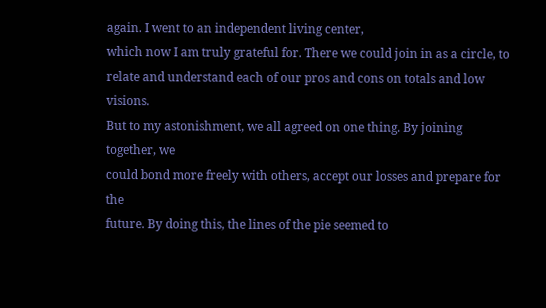again. I went to an independent living center,
which now I am truly grateful for. There we could join in as a circle, to
relate and understand each of our pros and cons on totals and low visions.
But to my astonishment, we all agreed on one thing. By joining together, we
could bond more freely with others, accept our losses and prepare for the
future. By doing this, the lines of the pie seemed to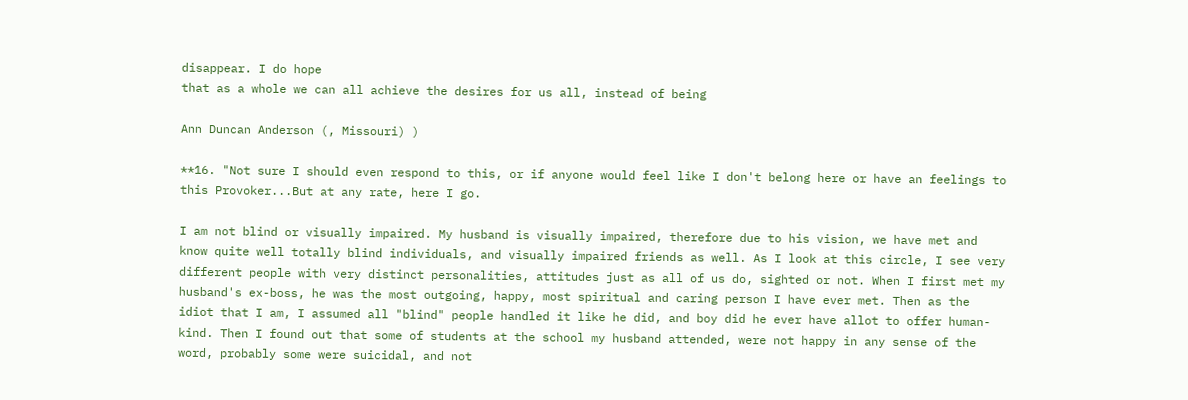disappear. I do hope
that as a whole we can all achieve the desires for us all, instead of being

Ann Duncan Anderson (, Missouri) )

**16. "Not sure I should even respond to this, or if anyone would feel like I don't belong here or have an feelings to this Provoker...But at any rate, here I go.

I am not blind or visually impaired. My husband is visually impaired, therefore due to his vision, we have met and know quite well totally blind individuals, and visually impaired friends as well. As I look at this circle, I see very different people with very distinct personalities, attitudes just as all of us do, sighted or not. When I first met my husband's ex-boss, he was the most outgoing, happy, most spiritual and caring person I have ever met. Then as the idiot that I am, I assumed all "blind" people handled it like he did, and boy did he ever have allot to offer human-kind. Then I found out that some of students at the school my husband attended, were not happy in any sense of the word, probably some were suicidal, and not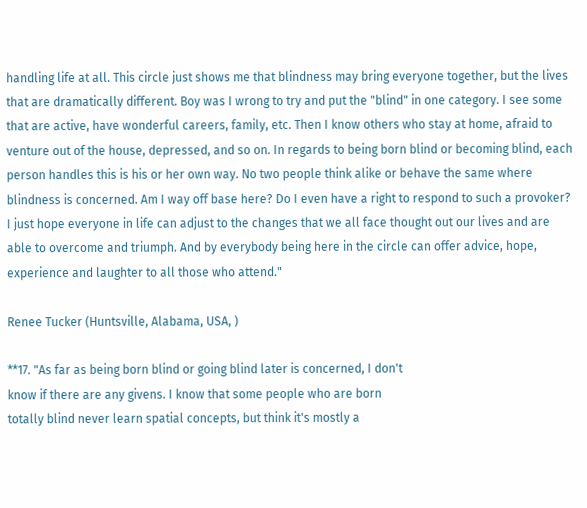handling life at all. This circle just shows me that blindness may bring everyone together, but the lives that are dramatically different. Boy was I wrong to try and put the "blind" in one category. I see some that are active, have wonderful careers, family, etc. Then I know others who stay at home, afraid to venture out of the house, depressed, and so on. In regards to being born blind or becoming blind, each person handles this is his or her own way. No two people think alike or behave the same where blindness is concerned. Am I way off base here? Do I even have a right to respond to such a provoker? I just hope everyone in life can adjust to the changes that we all face thought out our lives and are able to overcome and triumph. And by everybody being here in the circle can offer advice, hope, experience and laughter to all those who attend."

Renee Tucker (Huntsville, Alabama, USA, )

**17. "As far as being born blind or going blind later is concerned, I don't
know if there are any givens. I know that some people who are born
totally blind never learn spatial concepts, but think it's mostly a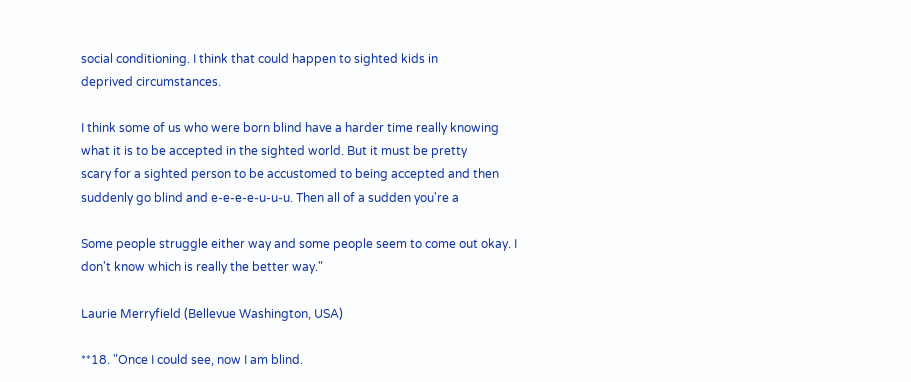social conditioning. I think that could happen to sighted kids in
deprived circumstances.

I think some of us who were born blind have a harder time really knowing
what it is to be accepted in the sighted world. But it must be pretty
scary for a sighted person to be accustomed to being accepted and then
suddenly go blind and e-e-e-e-u-u-u. Then all of a sudden you're a

Some people struggle either way and some people seem to come out okay. I
don't know which is really the better way."

Laurie Merryfield (Bellevue Washington, USA)

**18. "Once I could see, now I am blind.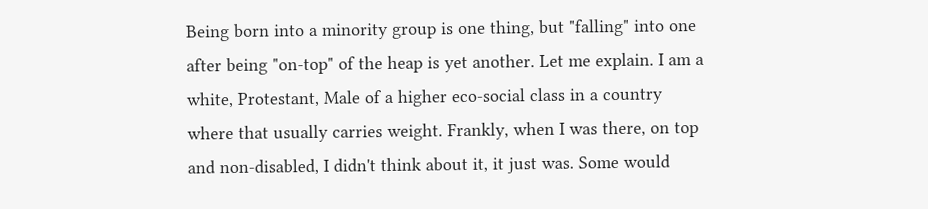Being born into a minority group is one thing, but "falling" into one after being "on-top" of the heap is yet another. Let me explain. I am a white, Protestant, Male of a higher eco-social class in a country where that usually carries weight. Frankly, when I was there, on top and non-disabled, I didn't think about it, it just was. Some would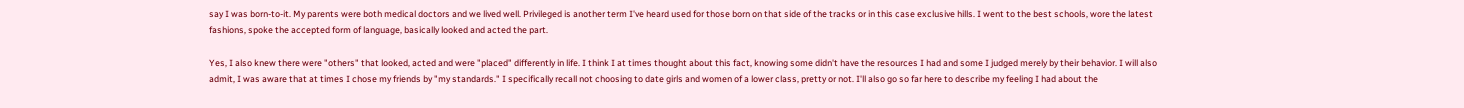say I was born-to-it. My parents were both medical doctors and we lived well. Privileged is another term I've heard used for those born on that side of the tracks or in this case exclusive hills. I went to the best schools, wore the latest fashions, spoke the accepted form of language, basically looked and acted the part.

Yes, I also knew there were "others" that looked, acted and were "placed" differently in life. I think I at times thought about this fact, knowing some didn't have the resources I had and some I judged merely by their behavior. I will also admit, I was aware that at times I chose my friends by "my standards." I specifically recall not choosing to date girls and women of a lower class, pretty or not. I'll also go so far here to describe my feeling I had about the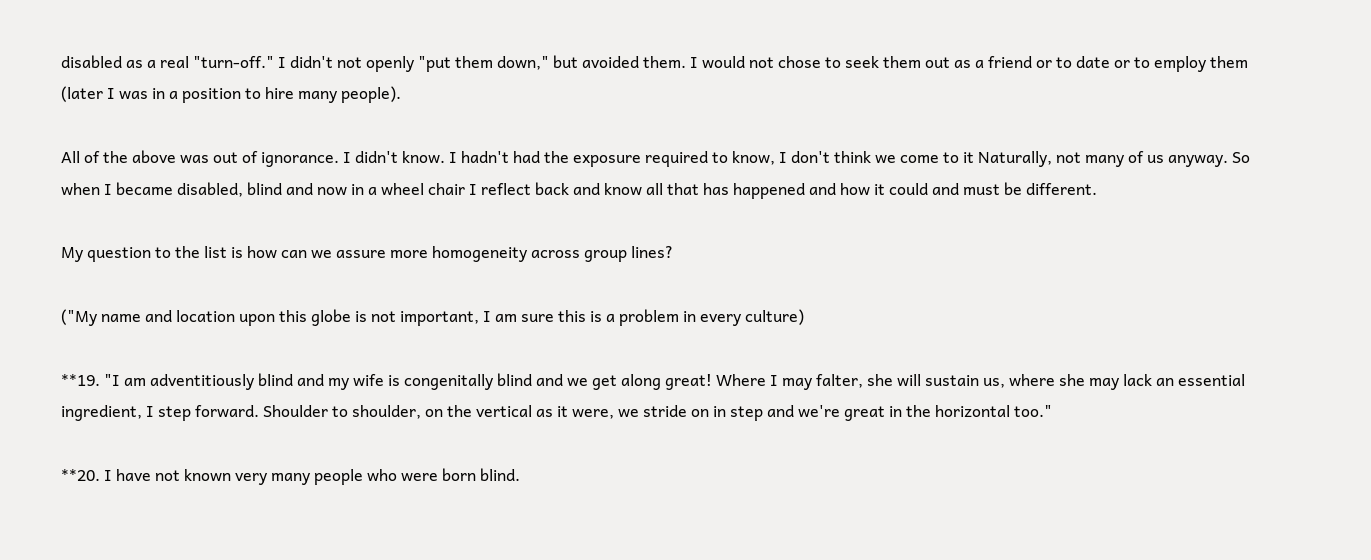disabled as a real "turn-off." I didn't not openly "put them down," but avoided them. I would not chose to seek them out as a friend or to date or to employ them (later I was in a position to hire many people).

All of the above was out of ignorance. I didn't know. I hadn't had the exposure required to know, I don't think we come to it Naturally, not many of us anyway. So when I became disabled, blind and now in a wheel chair I reflect back and know all that has happened and how it could and must be different.

My question to the list is how can we assure more homogeneity across group lines?

("My name and location upon this globe is not important, I am sure this is a problem in every culture)

**19. "I am adventitiously blind and my wife is congenitally blind and we get along great! Where I may falter, she will sustain us, where she may lack an essential ingredient, I step forward. Shoulder to shoulder, on the vertical as it were, we stride on in step and we're great in the horizontal too."

**20. I have not known very many people who were born blind.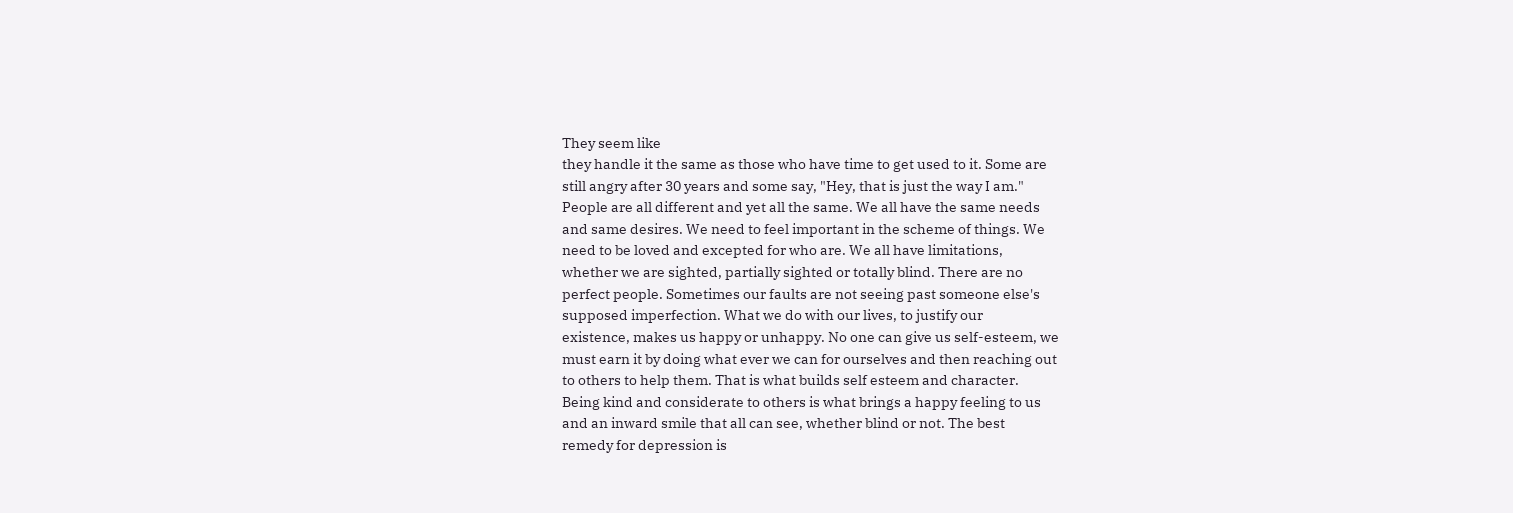They seem like
they handle it the same as those who have time to get used to it. Some are
still angry after 30 years and some say, "Hey, that is just the way I am."
People are all different and yet all the same. We all have the same needs
and same desires. We need to feel important in the scheme of things. We
need to be loved and excepted for who are. We all have limitations,
whether we are sighted, partially sighted or totally blind. There are no
perfect people. Sometimes our faults are not seeing past someone else's
supposed imperfection. What we do with our lives, to justify our
existence, makes us happy or unhappy. No one can give us self-esteem, we
must earn it by doing what ever we can for ourselves and then reaching out
to others to help them. That is what builds self esteem and character.
Being kind and considerate to others is what brings a happy feeling to us
and an inward smile that all can see, whether blind or not. The best
remedy for depression is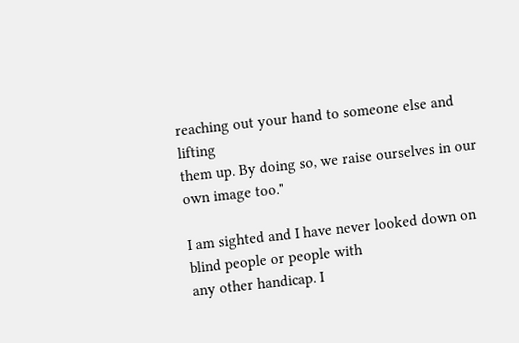reaching out your hand to someone else and lifting
them up. By doing so, we raise ourselves in our own image too."

I am sighted and I have never looked down on blind people or people with
any other handicap. I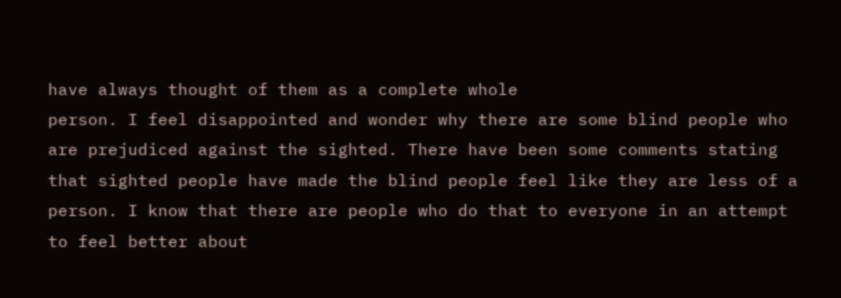have always thought of them as a complete whole
person. I feel disappointed and wonder why there are some blind people who
are prejudiced against the sighted. There have been some comments stating
that sighted people have made the blind people feel like they are less of a
person. I know that there are people who do that to everyone in an attempt
to feel better about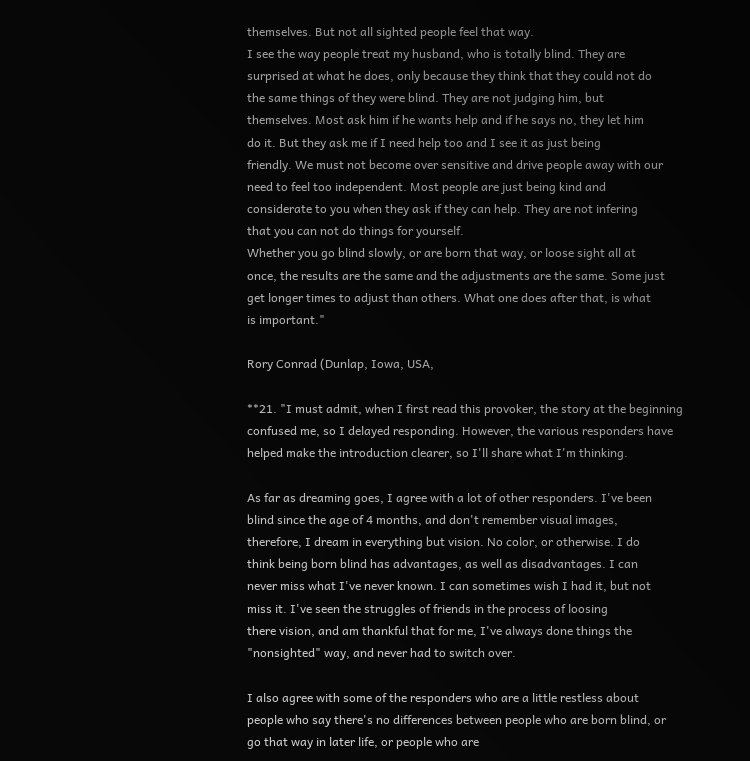themselves. But not all sighted people feel that way.
I see the way people treat my husband, who is totally blind. They are
surprised at what he does, only because they think that they could not do
the same things of they were blind. They are not judging him, but
themselves. Most ask him if he wants help and if he says no, they let him
do it. But they ask me if I need help too and I see it as just being
friendly. We must not become over sensitive and drive people away with our
need to feel too independent. Most people are just being kind and
considerate to you when they ask if they can help. They are not infering
that you can not do things for yourself.
Whether you go blind slowly, or are born that way, or loose sight all at
once, the results are the same and the adjustments are the same. Some just
get longer times to adjust than others. What one does after that, is what
is important."

Rory Conrad (Dunlap, Iowa, USA,

**21. "I must admit, when I first read this provoker, the story at the beginning
confused me, so I delayed responding. However, the various responders have
helped make the introduction clearer, so I'll share what I'm thinking.

As far as dreaming goes, I agree with a lot of other responders. I've been
blind since the age of 4 months, and don't remember visual images,
therefore, I dream in everything but vision. No color, or otherwise. I do
think being born blind has advantages, as well as disadvantages. I can
never miss what I've never known. I can sometimes wish I had it, but not
miss it. I've seen the struggles of friends in the process of loosing
there vision, and am thankful that for me, I've always done things the
"nonsighted" way, and never had to switch over.

I also agree with some of the responders who are a little restless about
people who say there's no differences between people who are born blind, or
go that way in later life, or people who are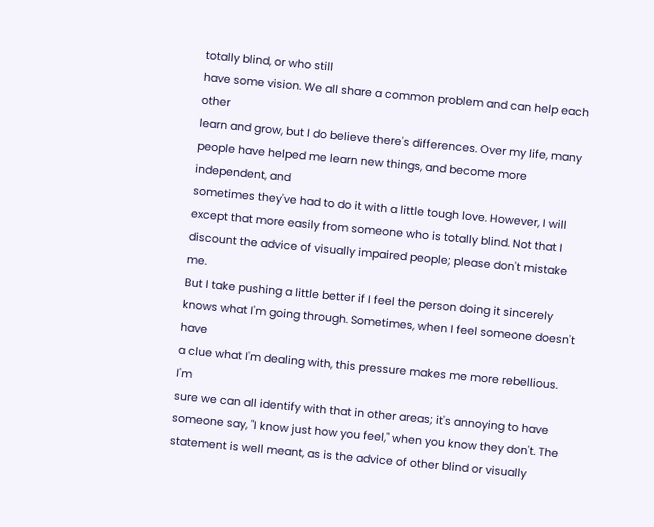totally blind, or who still
have some vision. We all share a common problem and can help each other
learn and grow, but I do believe there's differences. Over my life, many
people have helped me learn new things, and become more independent, and
sometimes they've had to do it with a little tough love. However, I will
except that more easily from someone who is totally blind. Not that I
discount the advice of visually impaired people; please don't mistake me.
But I take pushing a little better if I feel the person doing it sincerely
knows what I'm going through. Sometimes, when I feel someone doesn't have
a clue what I'm dealing with, this pressure makes me more rebellious. I'm
sure we can all identify with that in other areas; it's annoying to have
someone say, "I know just how you feel," when you know they don't. The
statement is well meant, as is the advice of other blind or visually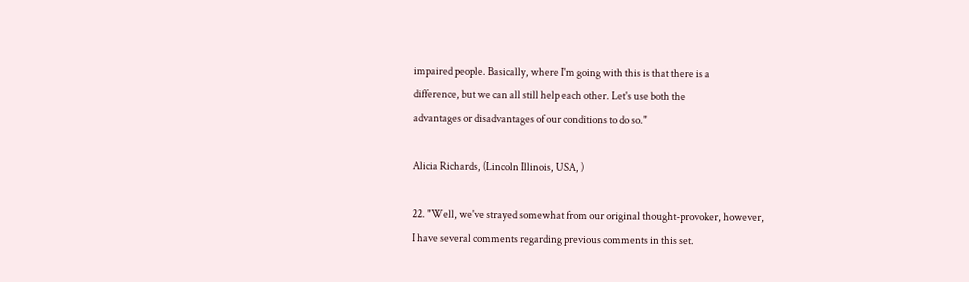impaired people. Basically, where I'm going with this is that there is a
difference, but we can all still help each other. Let's use both the
advantages or disadvantages of our conditions to do so."

Alicia Richards, (Lincoln Illinois, USA, )

22. "Well, we've strayed somewhat from our original thought-provoker, however,
I have several comments regarding previous comments in this set.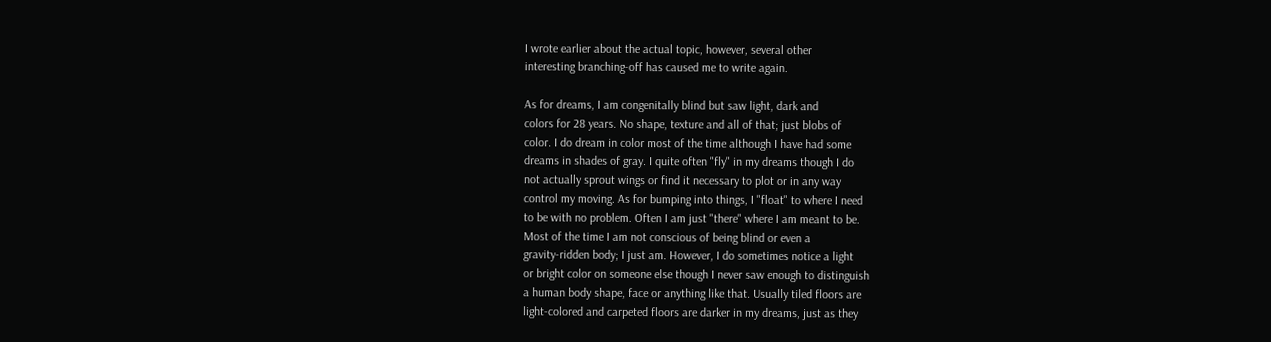I wrote earlier about the actual topic, however, several other
interesting branching-off has caused me to write again.

As for dreams, I am congenitally blind but saw light, dark and
colors for 28 years. No shape, texture and all of that; just blobs of
color. I do dream in color most of the time although I have had some
dreams in shades of gray. I quite often "fly" in my dreams though I do
not actually sprout wings or find it necessary to plot or in any way
control my moving. As for bumping into things, I "float" to where I need
to be with no problem. Often I am just "there" where I am meant to be.
Most of the time I am not conscious of being blind or even a
gravity-ridden body; I just am. However, I do sometimes notice a light
or bright color on someone else though I never saw enough to distinguish
a human body shape, face or anything like that. Usually tiled floors are
light-colored and carpeted floors are darker in my dreams, just as they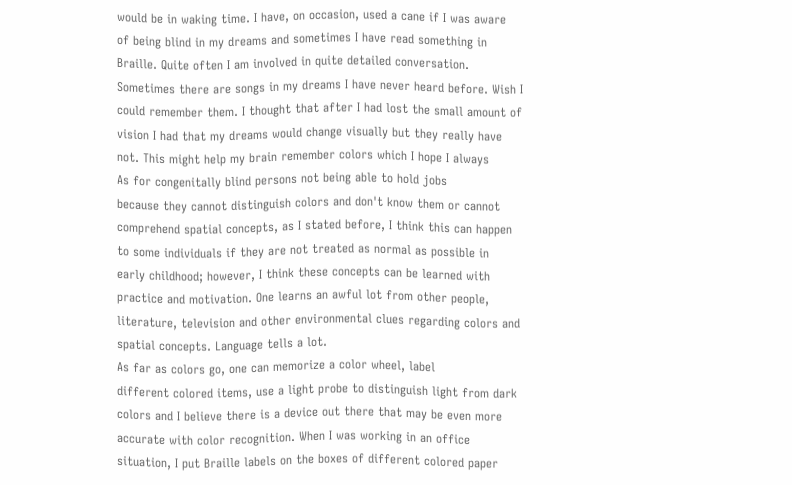would be in waking time. I have, on occasion, used a cane if I was aware
of being blind in my dreams and sometimes I have read something in
Braille. Quite often I am involved in quite detailed conversation.
Sometimes there are songs in my dreams I have never heard before. Wish I
could remember them. I thought that after I had lost the small amount of
vision I had that my dreams would change visually but they really have
not. This might help my brain remember colors which I hope I always
As for congenitally blind persons not being able to hold jobs
because they cannot distinguish colors and don't know them or cannot
comprehend spatial concepts, as I stated before, I think this can happen
to some individuals if they are not treated as normal as possible in
early childhood; however, I think these concepts can be learned with
practice and motivation. One learns an awful lot from other people,
literature, television and other environmental clues regarding colors and
spatial concepts. Language tells a lot.
As far as colors go, one can memorize a color wheel, label
different colored items, use a light probe to distinguish light from dark
colors and I believe there is a device out there that may be even more
accurate with color recognition. When I was working in an office
situation, I put Braille labels on the boxes of different colored paper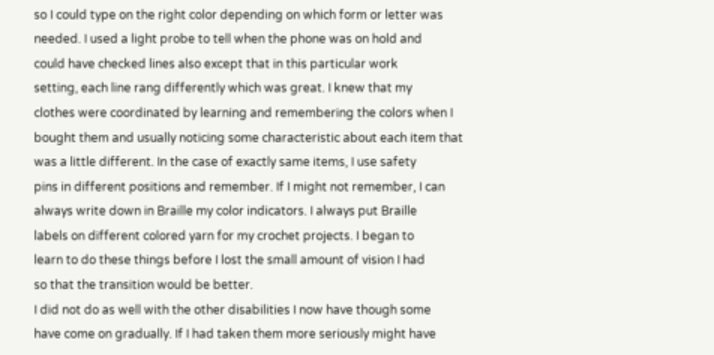so I could type on the right color depending on which form or letter was
needed. I used a light probe to tell when the phone was on hold and
could have checked lines also except that in this particular work
setting, each line rang differently which was great. I knew that my
clothes were coordinated by learning and remembering the colors when I
bought them and usually noticing some characteristic about each item that
was a little different. In the case of exactly same items, I use safety
pins in different positions and remember. If I might not remember, I can
always write down in Braille my color indicators. I always put Braille
labels on different colored yarn for my crochet projects. I began to
learn to do these things before I lost the small amount of vision I had
so that the transition would be better.
I did not do as well with the other disabilities I now have though some
have come on gradually. If I had taken them more seriously might have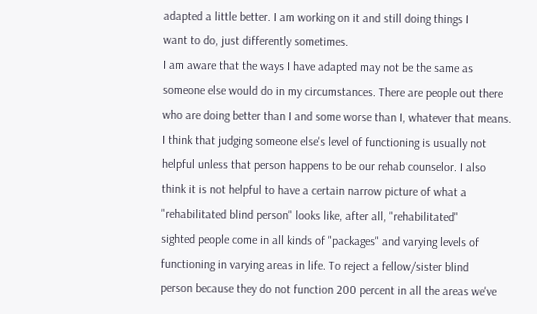adapted a little better. I am working on it and still doing things I
want to do, just differently sometimes.
I am aware that the ways I have adapted may not be the same as
someone else would do in my circumstances. There are people out there
who are doing better than I and some worse than I, whatever that means.
I think that judging someone else's level of functioning is usually not
helpful unless that person happens to be our rehab counselor. I also
think it is not helpful to have a certain narrow picture of what a
"rehabilitated blind person" looks like, after all, "rehabilitated"
sighted people come in all kinds of "packages" and varying levels of
functioning in varying areas in life. To reject a fellow/sister blind
person because they do not function 200 percent in all the areas we've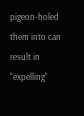pigeon-holed them into can result in "expelling"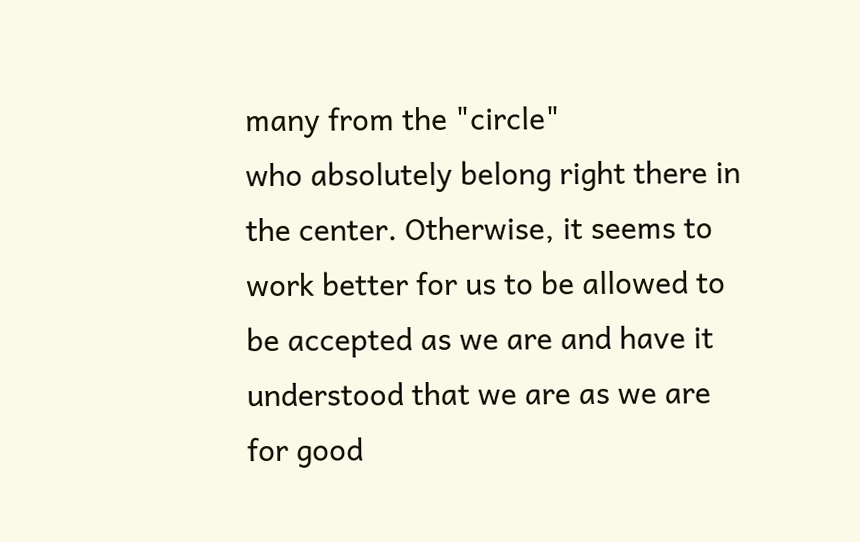many from the "circle"
who absolutely belong right there in the center. Otherwise, it seems to
work better for us to be allowed to be accepted as we are and have it
understood that we are as we are for good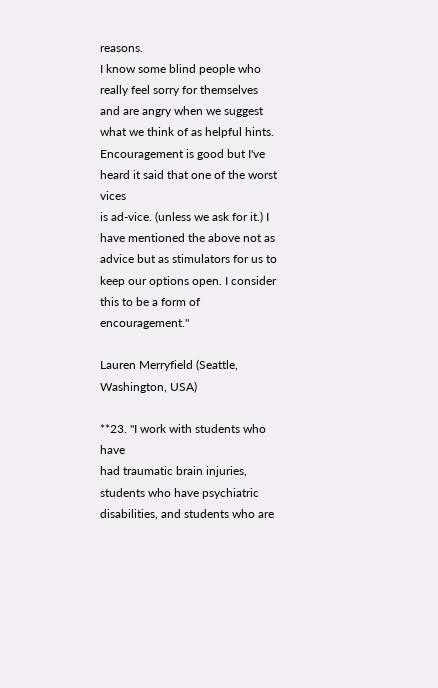reasons.
I know some blind people who really feel sorry for themselves
and are angry when we suggest what we think of as helpful hints. Encouragement is good but I've heard it said that one of the worst vices
is ad-vice. (unless we ask for it.) I have mentioned the above not as
advice but as stimulators for us to keep our options open. I consider
this to be a form of encouragement."

Lauren Merryfield (Seattle, Washington, USA)

**23. "I work with students who have
had traumatic brain injuries, students who have psychiatric
disabilities, and students who are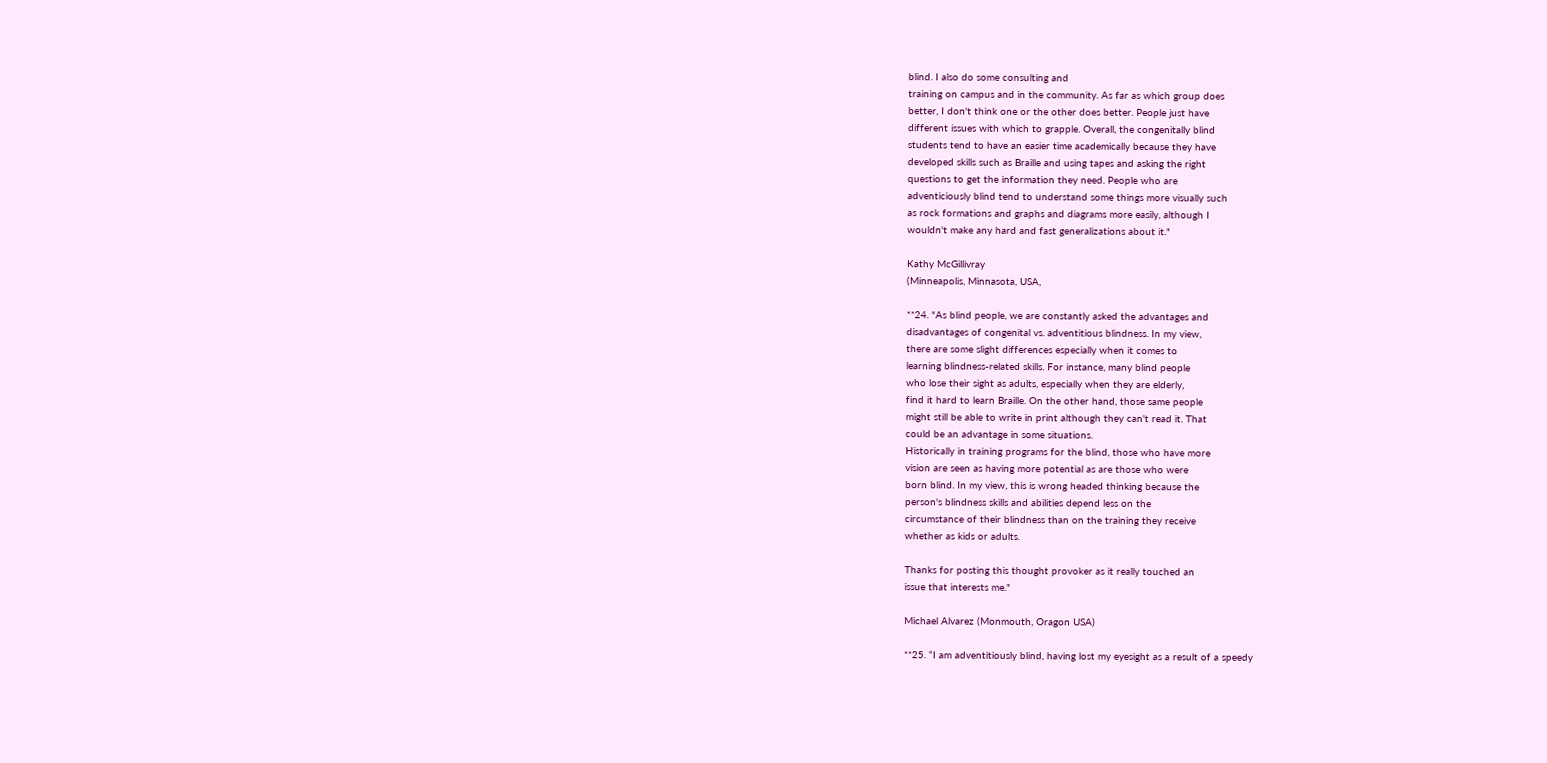blind. I also do some consulting and
training on campus and in the community. As far as which group does
better, I don't think one or the other does better. People just have
different issues with which to grapple. Overall, the congenitally blind
students tend to have an easier time academically because they have
developed skills such as Braille and using tapes and asking the right
questions to get the information they need. People who are
adventiciously blind tend to understand some things more visually such
as rock formations and graphs and diagrams more easily, although I
wouldn't make any hard and fast generalizations about it."

Kathy McGillivray
(Minneapolis, Minnasota, USA,

**24. "As blind people, we are constantly asked the advantages and
disadvantages of congenital vs. adventitious blindness. In my view,
there are some slight differences especially when it comes to
learning blindness-related skills. For instance, many blind people
who lose their sight as adults, especially when they are elderly,
find it hard to learn Braille. On the other hand, those same people
might still be able to write in print although they can't read it. That
could be an advantage in some situations.
Historically in training programs for the blind, those who have more
vision are seen as having more potential as are those who were
born blind. In my view, this is wrong headed thinking because the
person's blindness skills and abilities depend less on the
circumstance of their blindness than on the training they receive
whether as kids or adults.

Thanks for posting this thought provoker as it really touched an
issue that interests me."

Michael Alvarez (Monmouth, Oragon USA)

**25. “I am adventitiously blind, having lost my eyesight as a result of a speedy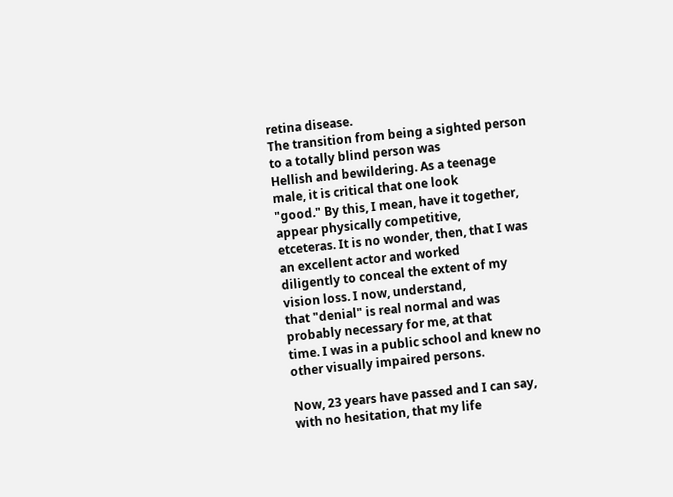retina disease.
The transition from being a sighted person to a totally blind person was
Hellish and bewildering. As a teenage male, it is critical that one look
"good." By this, I mean, have it together, appear physically competitive,
etceteras. It is no wonder, then, that I was an excellent actor and worked
diligently to conceal the extent of my vision loss. I now, understand,
that "denial" is real normal and was probably necessary for me, at that
time. I was in a public school and knew no other visually impaired persons.

Now, 23 years have passed and I can say, with no hesitation, that my life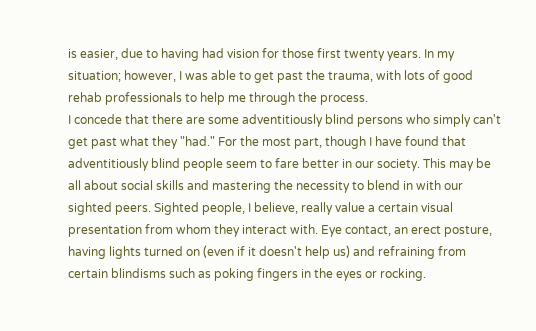is easier, due to having had vision for those first twenty years. In my
situation; however, I was able to get past the trauma, with lots of good
rehab professionals to help me through the process.
I concede that there are some adventitiously blind persons who simply can't
get past what they "had." For the most part, though I have found that
adventitiously blind people seem to fare better in our society. This may be
all about social skills and mastering the necessity to blend in with our
sighted peers. Sighted people, I believe, really value a certain visual
presentation from whom they interact with. Eye contact, an erect posture,
having lights turned on (even if it doesn't help us) and refraining from
certain blindisms such as poking fingers in the eyes or rocking.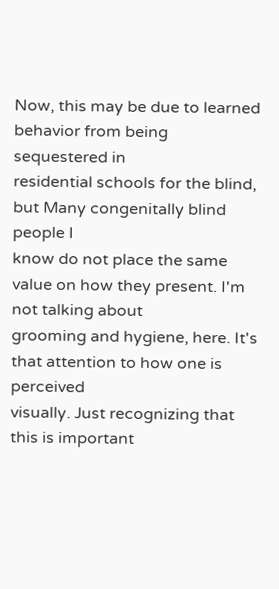Now, this may be due to learned behavior from being sequestered in
residential schools for the blind, but Many congenitally blind people I
know do not place the same value on how they present. I'm not talking about
grooming and hygiene, here. It's that attention to how one is perceived
visually. Just recognizing that this is important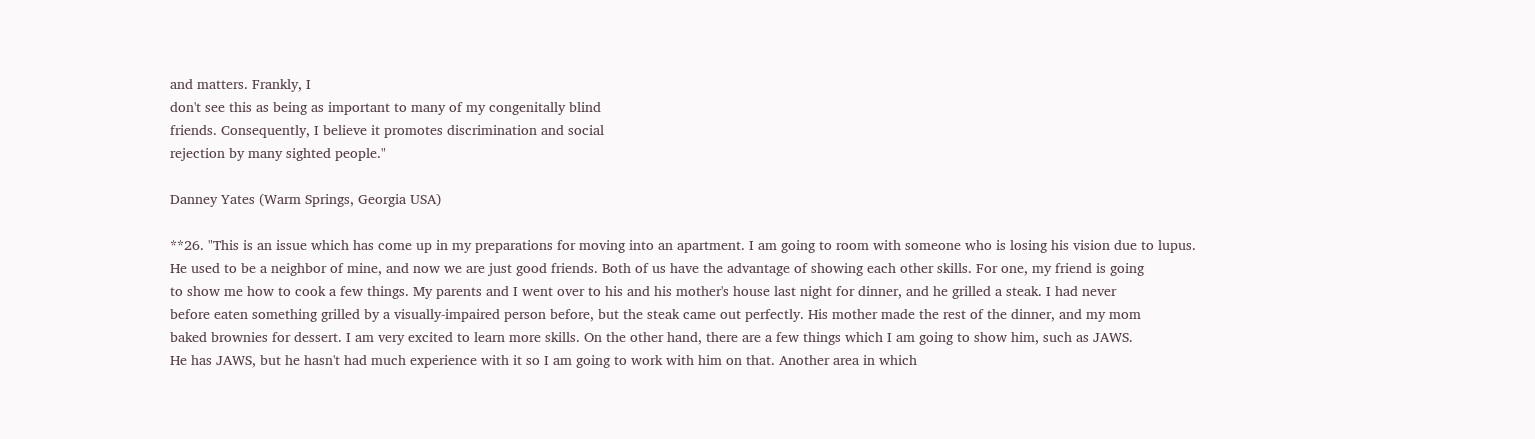and matters. Frankly, I
don't see this as being as important to many of my congenitally blind
friends. Consequently, I believe it promotes discrimination and social
rejection by many sighted people."

Danney Yates (Warm Springs, Georgia USA)

**26. "This is an issue which has come up in my preparations for moving into an apartment. I am going to room with someone who is losing his vision due to lupus.
He used to be a neighbor of mine, and now we are just good friends. Both of us have the advantage of showing each other skills. For one, my friend is going
to show me how to cook a few things. My parents and I went over to his and his mother's house last night for dinner, and he grilled a steak. I had never
before eaten something grilled by a visually-impaired person before, but the steak came out perfectly. His mother made the rest of the dinner, and my mom
baked brownies for dessert. I am very excited to learn more skills. On the other hand, there are a few things which I am going to show him, such as JAWS.
He has JAWS, but he hasn't had much experience with it so I am going to work with him on that. Another area in which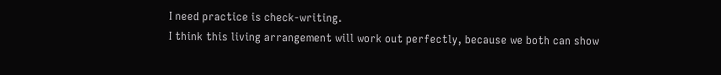I need practice is check-writing.
I think this living arrangement will work out perfectly, because we both can show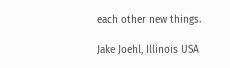each other new things.

Jake Joehl, Illinois USA